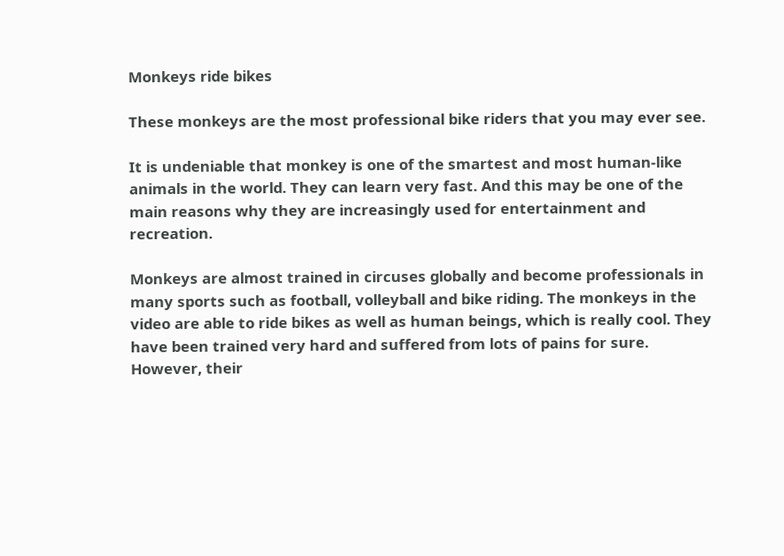Monkeys ride bikes

These monkeys are the most professional bike riders that you may ever see.

It is undeniable that monkey is one of the smartest and most human-like animals in the world. They can learn very fast. And this may be one of the main reasons why they are increasingly used for entertainment and recreation.

Monkeys are almost trained in circuses globally and become professionals in many sports such as football, volleyball and bike riding. The monkeys in the video are able to ride bikes as well as human beings, which is really cool. They have been trained very hard and suffered from lots of pains for sure. However, their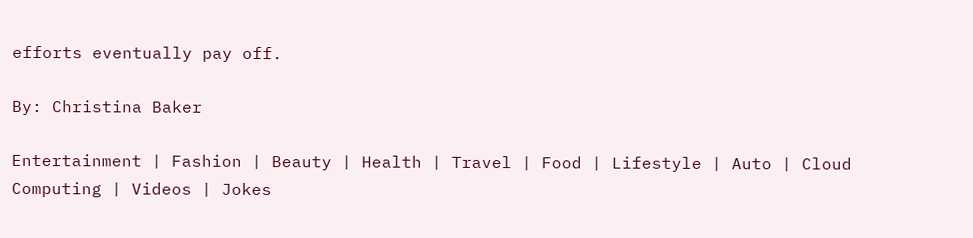efforts eventually pay off.

By: Christina Baker

Entertainment | Fashion | Beauty | Health | Travel | Food | Lifestyle | Auto | Cloud Computing | Videos | Jokes